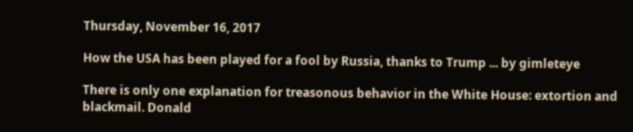Thursday, November 16, 2017

How the USA has been played for a fool by Russia, thanks to Trump ... by gimleteye

There is only one explanation for treasonous behavior in the White House: extortion and blackmail. Donald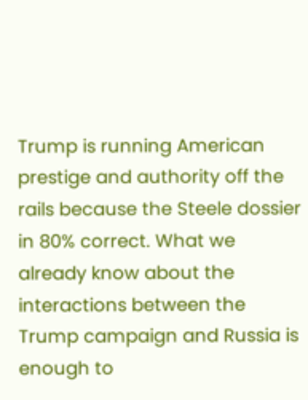Trump is running American prestige and authority off the rails because the Steele dossier in 80% correct. What we already know about the interactions between the Trump campaign and Russia is enough to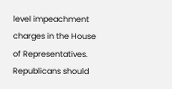level impeachment charges in the House of Representatives. Republicans should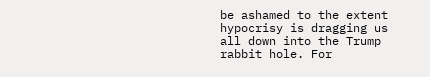be ashamed to the extent hypocrisy is dragging us all down into the Trump rabbit hole. For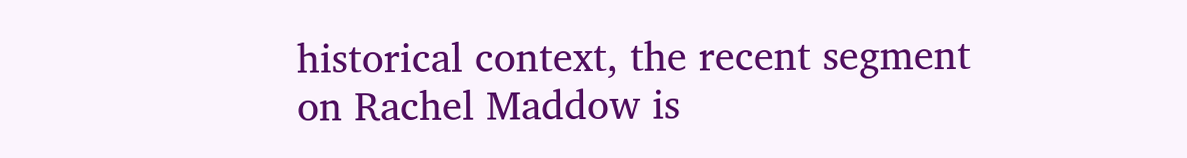historical context, the recent segment on Rachel Maddow is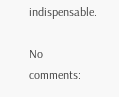indispensable.

No comments: